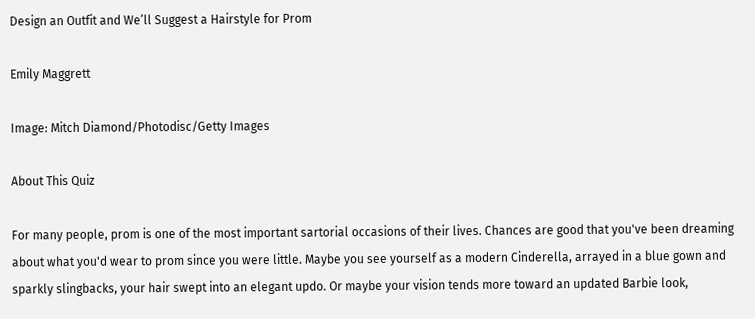Design an Outfit and We’ll Suggest a Hairstyle for Prom

Emily Maggrett

Image: Mitch Diamond/Photodisc/Getty Images

About This Quiz

For many people, prom is one of the most important sartorial occasions of their lives. Chances are good that you've been dreaming about what you'd wear to prom since you were little. Maybe you see yourself as a modern Cinderella, arrayed in a blue gown and sparkly slingbacks, your hair swept into an elegant updo. Or maybe your vision tends more toward an updated Barbie look,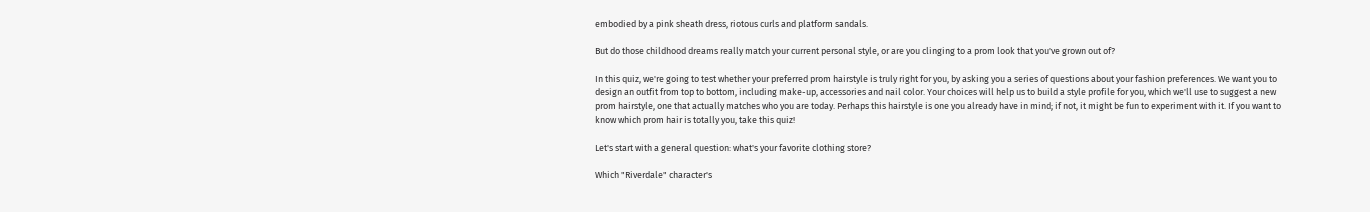embodied by a pink sheath dress, riotous curls and platform sandals.

But do those childhood dreams really match your current personal style, or are you clinging to a prom look that you've grown out of?

In this quiz, we're going to test whether your preferred prom hairstyle is truly right for you, by asking you a series of questions about your fashion preferences. We want you to design an outfit from top to bottom, including make-up, accessories and nail color. Your choices will help us to build a style profile for you, which we'll use to suggest a new prom hairstyle, one that actually matches who you are today. Perhaps this hairstyle is one you already have in mind; if not, it might be fun to experiment with it. If you want to know which prom hair is totally you, take this quiz!

Let's start with a general question: what's your favorite clothing store?

Which "Riverdale" character's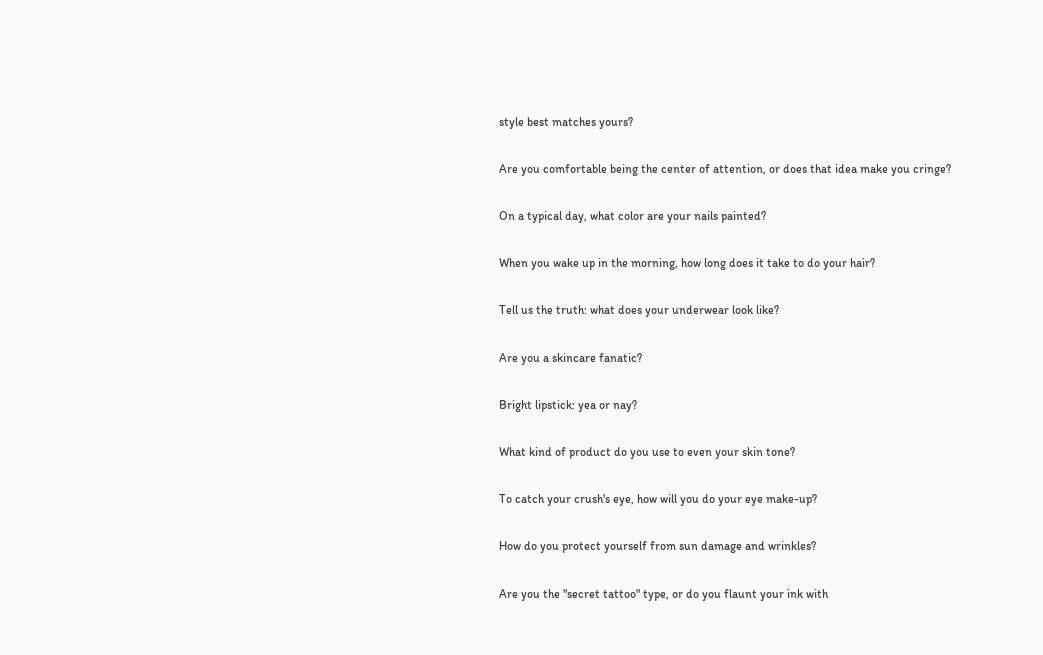style best matches yours?

Are you comfortable being the center of attention, or does that idea make you cringe?

On a typical day, what color are your nails painted?

When you wake up in the morning, how long does it take to do your hair?

Tell us the truth: what does your underwear look like?

Are you a skincare fanatic?

Bright lipstick: yea or nay?

What kind of product do you use to even your skin tone?

To catch your crush's eye, how will you do your eye make-up?

How do you protect yourself from sun damage and wrinkles?

Are you the "secret tattoo" type, or do you flaunt your ink with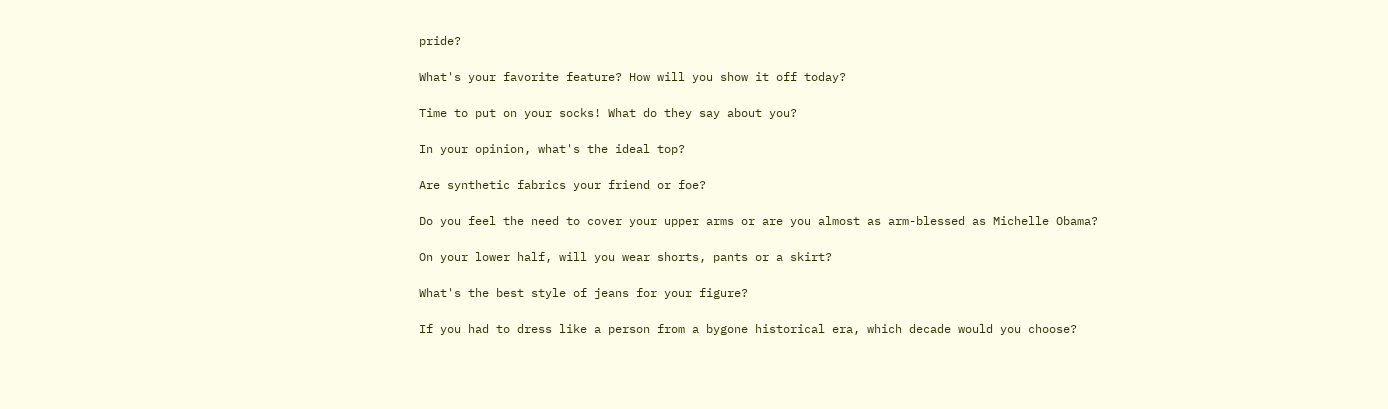pride?

What's your favorite feature? How will you show it off today?

Time to put on your socks! What do they say about you?

In your opinion, what's the ideal top?

Are synthetic fabrics your friend or foe?

Do you feel the need to cover your upper arms or are you almost as arm-blessed as Michelle Obama?

On your lower half, will you wear shorts, pants or a skirt?

What's the best style of jeans for your figure?

If you had to dress like a person from a bygone historical era, which decade would you choose?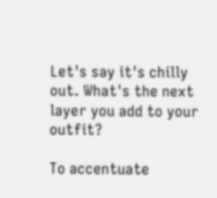Let's say it's chilly out. What's the next layer you add to your outfit?

To accentuate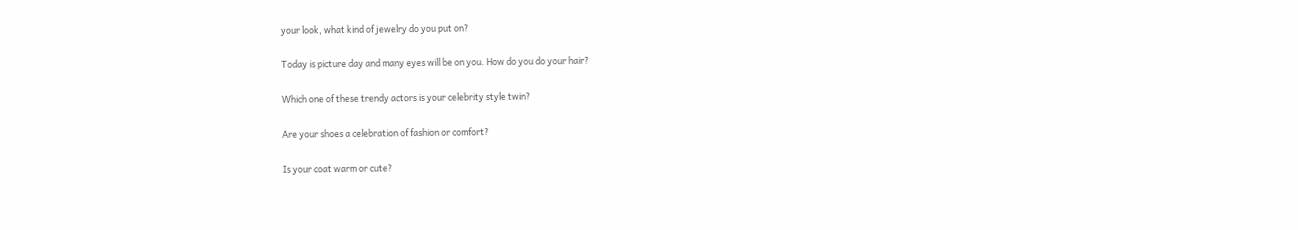your look, what kind of jewelry do you put on?

Today is picture day and many eyes will be on you. How do you do your hair?

Which one of these trendy actors is your celebrity style twin?

Are your shoes a celebration of fashion or comfort?

Is your coat warm or cute?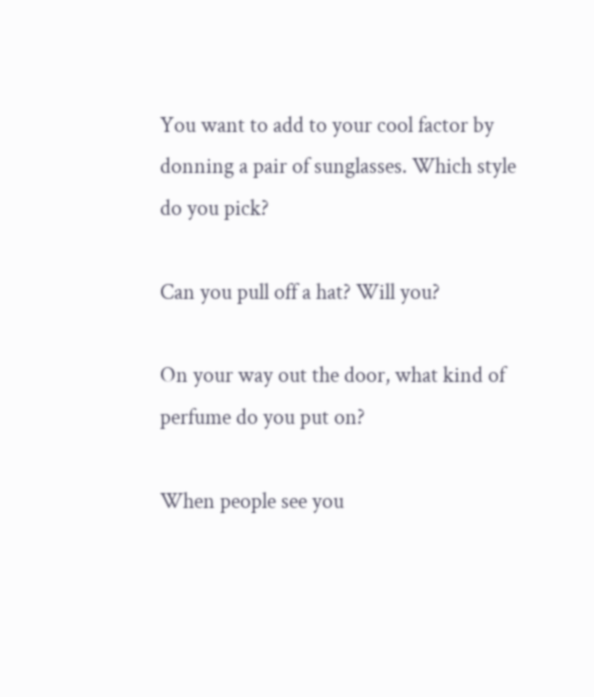You want to add to your cool factor by donning a pair of sunglasses. Which style do you pick?

Can you pull off a hat? Will you?

On your way out the door, what kind of perfume do you put on?

When people see you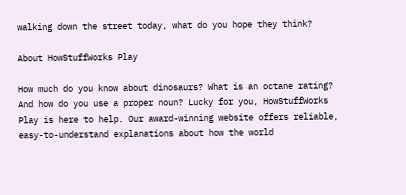walking down the street today, what do you hope they think?

About HowStuffWorks Play

How much do you know about dinosaurs? What is an octane rating? And how do you use a proper noun? Lucky for you, HowStuffWorks Play is here to help. Our award-winning website offers reliable, easy-to-understand explanations about how the world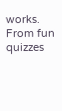works. From fun quizzes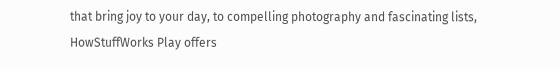that bring joy to your day, to compelling photography and fascinating lists, HowStuffWorks Play offers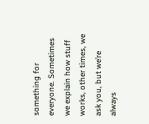something for everyone. Sometimes we explain how stuff works, other times, we ask you, but we’re always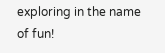exploring in the name of fun!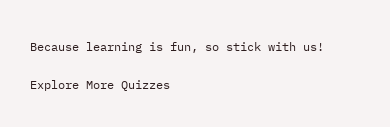Because learning is fun, so stick with us!

Explore More Quizzes